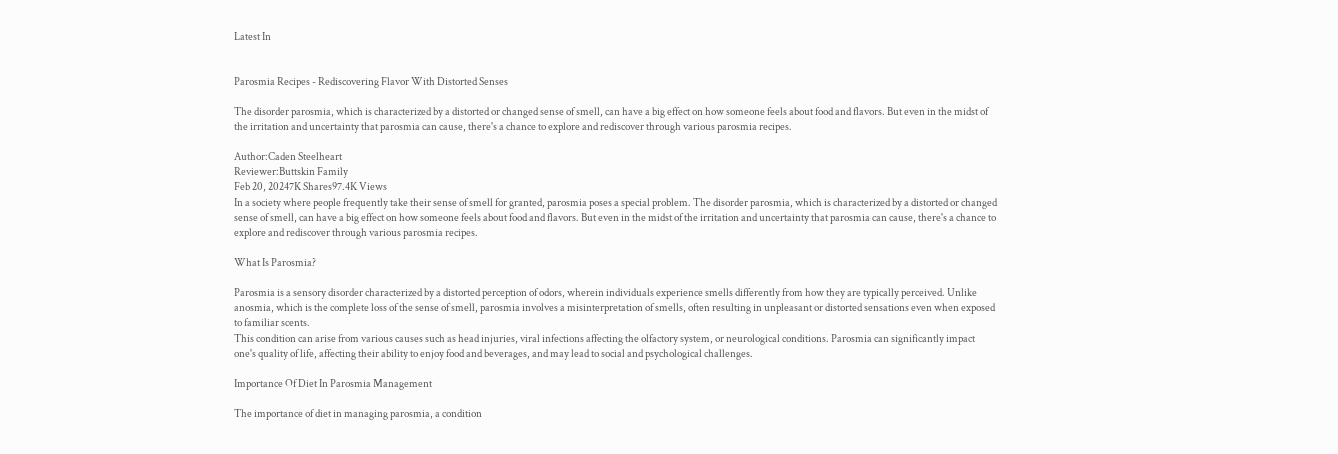Latest In


Parosmia Recipes - Rediscovering Flavor With Distorted Senses

The disorder parosmia, which is characterized by a distorted or changed sense of smell, can have a big effect on how someone feels about food and flavors. But even in the midst of the irritation and uncertainty that parosmia can cause, there's a chance to explore and rediscover through various parosmia recipes.

Author:Caden Steelheart
Reviewer:Buttskin Family
Feb 20, 20247K Shares97.4K Views
In a society where people frequently take their sense of smell for granted, parosmia poses a special problem. The disorder parosmia, which is characterized by a distorted or changed sense of smell, can have a big effect on how someone feels about food and flavors. But even in the midst of the irritation and uncertainty that parosmia can cause, there's a chance to explore and rediscover through various parosmia recipes.

What Is Parosmia?

Parosmia is a sensory disorder characterized by a distorted perception of odors, wherein individuals experience smells differently from how they are typically perceived. Unlike anosmia, which is the complete loss of the sense of smell, parosmia involves a misinterpretation of smells, often resulting in unpleasant or distorted sensations even when exposed to familiar scents.
This condition can arise from various causes such as head injuries, viral infections affecting the olfactory system, or neurological conditions. Parosmia can significantly impact one's quality of life, affecting their ability to enjoy food and beverages, and may lead to social and psychological challenges.

Importance Of Diet In Parosmia Management

The importance of diet in managing parosmia, a condition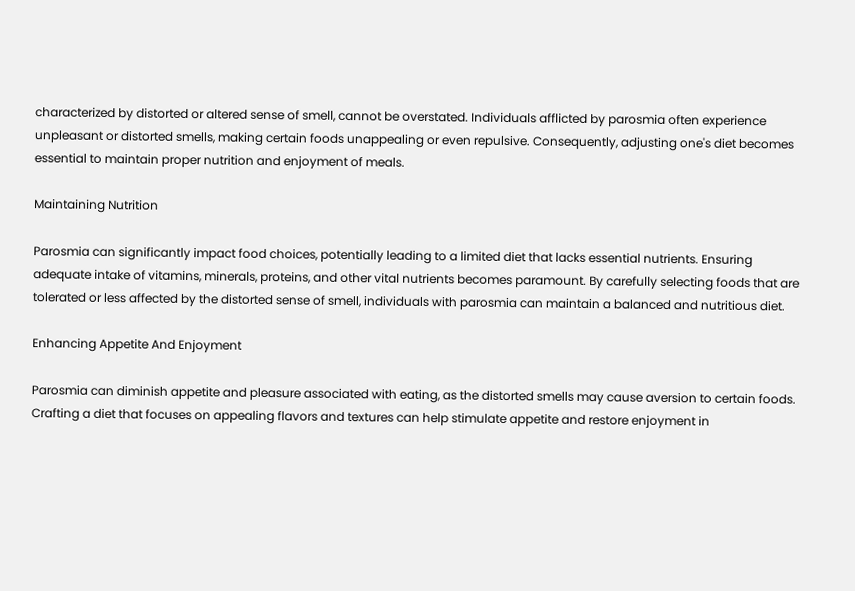characterized by distorted or altered sense of smell, cannot be overstated. Individuals afflicted by parosmia often experience unpleasant or distorted smells, making certain foods unappealing or even repulsive. Consequently, adjusting one's diet becomes essential to maintain proper nutrition and enjoyment of meals.

Maintaining Nutrition

Parosmia can significantly impact food choices, potentially leading to a limited diet that lacks essential nutrients. Ensuring adequate intake of vitamins, minerals, proteins, and other vital nutrients becomes paramount. By carefully selecting foods that are tolerated or less affected by the distorted sense of smell, individuals with parosmia can maintain a balanced and nutritious diet.

Enhancing Appetite And Enjoyment

Parosmia can diminish appetite and pleasure associated with eating, as the distorted smells may cause aversion to certain foods. Crafting a diet that focuses on appealing flavors and textures can help stimulate appetite and restore enjoyment in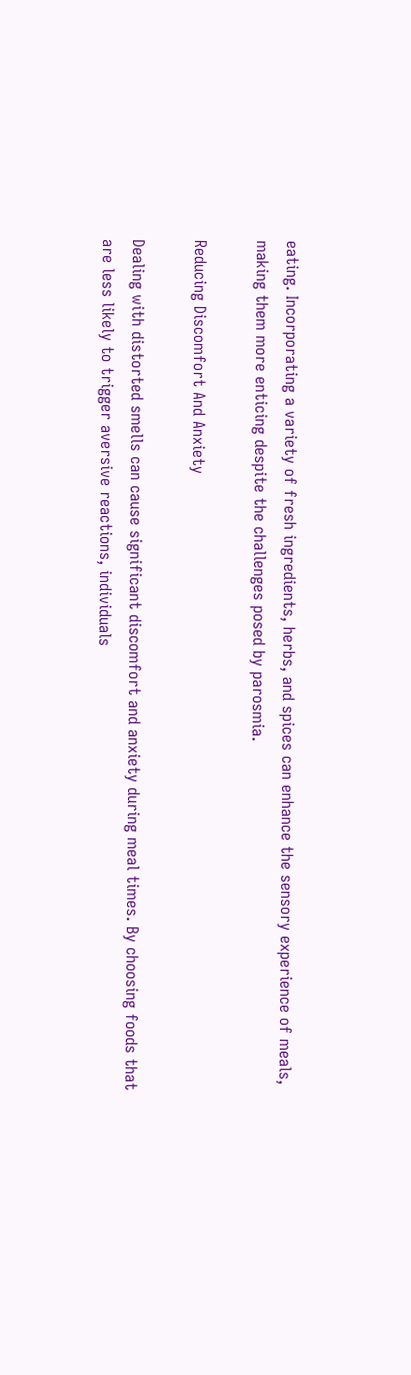eating. Incorporating a variety of fresh ingredients, herbs, and spices can enhance the sensory experience of meals, making them more enticing despite the challenges posed by parosmia.

Reducing Discomfort And Anxiety

Dealing with distorted smells can cause significant discomfort and anxiety during meal times. By choosing foods that are less likely to trigger aversive reactions, individuals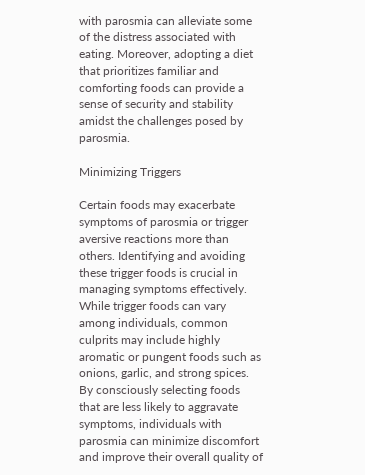with parosmia can alleviate some of the distress associated with eating. Moreover, adopting a diet that prioritizes familiar and comforting foods can provide a sense of security and stability amidst the challenges posed by parosmia.

Minimizing Triggers

Certain foods may exacerbate symptoms of parosmia or trigger aversive reactions more than others. Identifying and avoiding these trigger foods is crucial in managing symptoms effectively. While trigger foods can vary among individuals, common culprits may include highly aromatic or pungent foods such as onions, garlic, and strong spices. By consciously selecting foods that are less likely to aggravate symptoms, individuals with parosmia can minimize discomfort and improve their overall quality of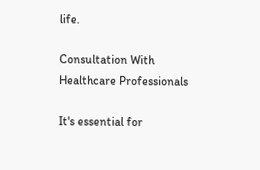life.

Consultation With Healthcare Professionals

It's essential for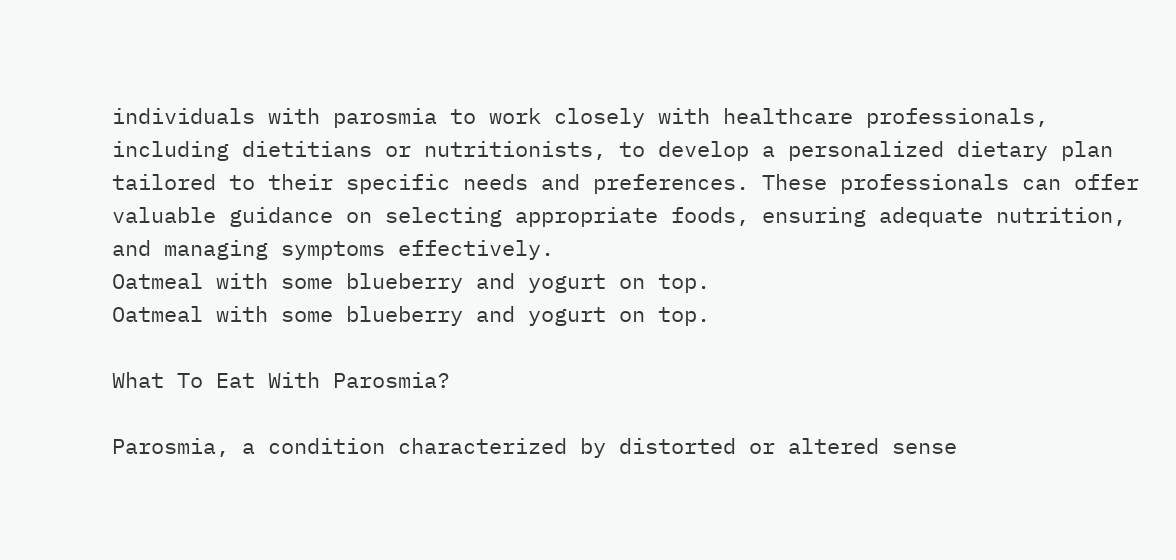individuals with parosmia to work closely with healthcare professionals, including dietitians or nutritionists, to develop a personalized dietary plan tailored to their specific needs and preferences. These professionals can offer valuable guidance on selecting appropriate foods, ensuring adequate nutrition, and managing symptoms effectively.
Oatmeal with some blueberry and yogurt on top.
Oatmeal with some blueberry and yogurt on top.

What To Eat With Parosmia?

Parosmia, a condition characterized by distorted or altered sense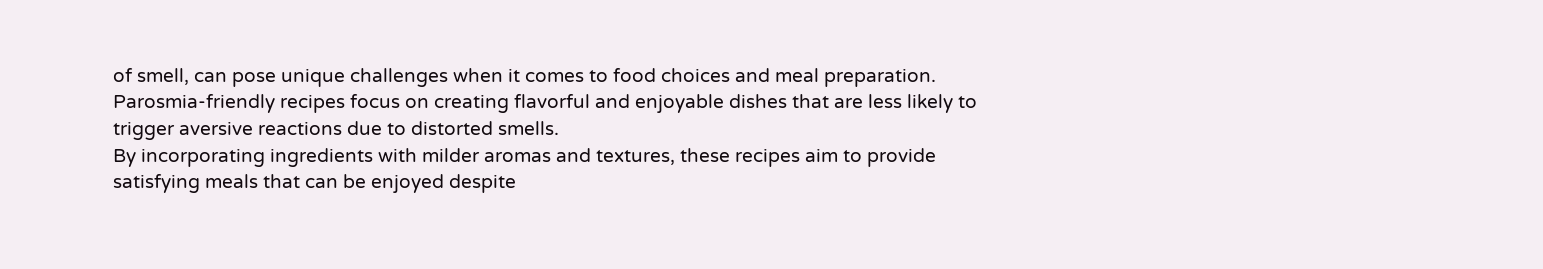of smell, can pose unique challenges when it comes to food choices and meal preparation. Parosmia-friendly recipes focus on creating flavorful and enjoyable dishes that are less likely to trigger aversive reactions due to distorted smells.
By incorporating ingredients with milder aromas and textures, these recipes aim to provide satisfying meals that can be enjoyed despite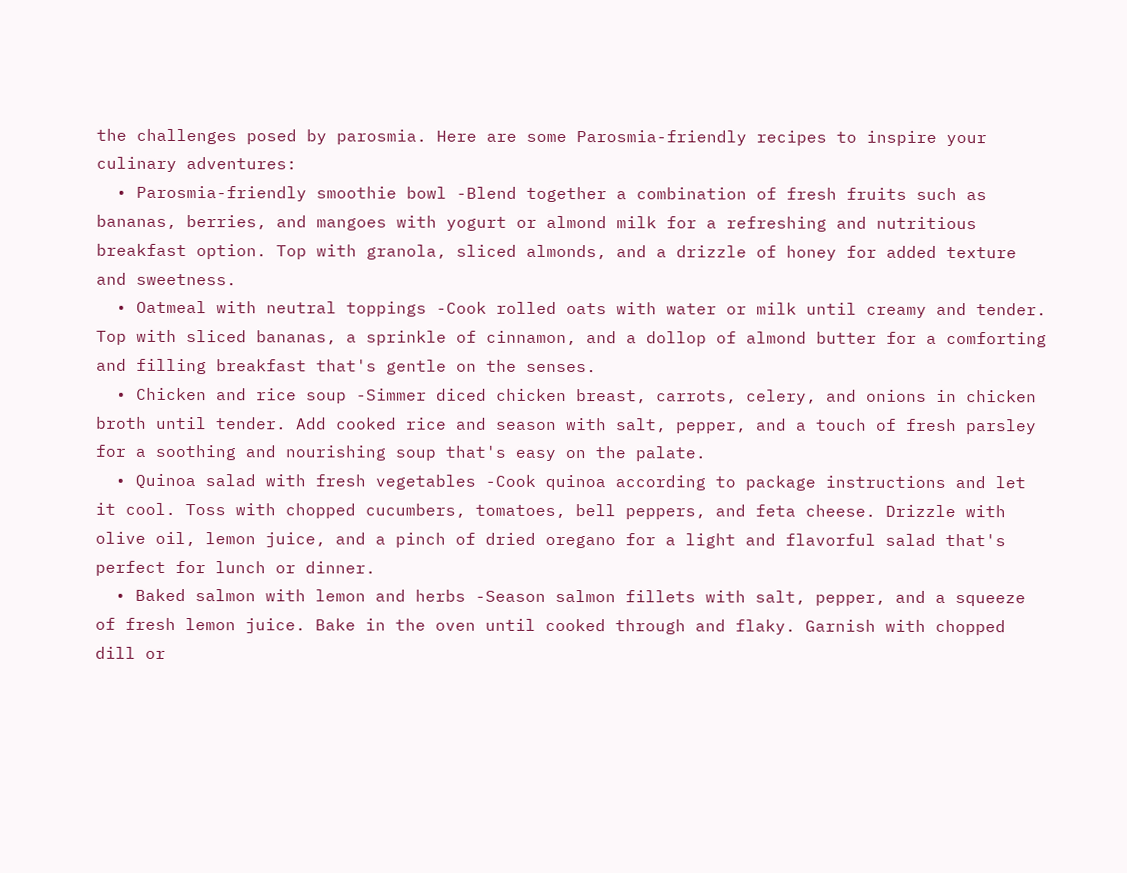the challenges posed by parosmia. Here are some Parosmia-friendly recipes to inspire your culinary adventures:
  • Parosmia-friendly smoothie bowl -Blend together a combination of fresh fruits such as bananas, berries, and mangoes with yogurt or almond milk for a refreshing and nutritious breakfast option. Top with granola, sliced almonds, and a drizzle of honey for added texture and sweetness.
  • Oatmeal with neutral toppings -Cook rolled oats with water or milk until creamy and tender. Top with sliced bananas, a sprinkle of cinnamon, and a dollop of almond butter for a comforting and filling breakfast that's gentle on the senses.
  • Chicken and rice soup -Simmer diced chicken breast, carrots, celery, and onions in chicken broth until tender. Add cooked rice and season with salt, pepper, and a touch of fresh parsley for a soothing and nourishing soup that's easy on the palate.
  • Quinoa salad with fresh vegetables -Cook quinoa according to package instructions and let it cool. Toss with chopped cucumbers, tomatoes, bell peppers, and feta cheese. Drizzle with olive oil, lemon juice, and a pinch of dried oregano for a light and flavorful salad that's perfect for lunch or dinner.
  • Baked salmon with lemon and herbs -Season salmon fillets with salt, pepper, and a squeeze of fresh lemon juice. Bake in the oven until cooked through and flaky. Garnish with chopped dill or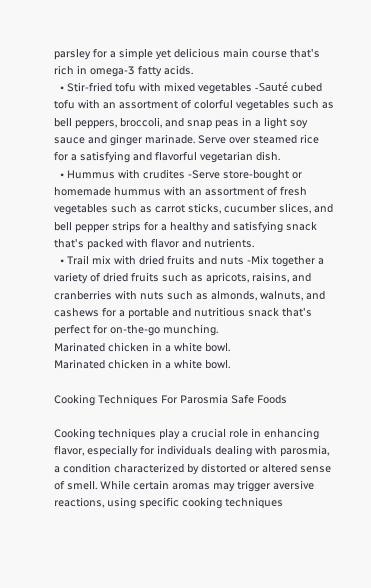parsley for a simple yet delicious main course that's rich in omega-3 fatty acids.
  • Stir-fried tofu with mixed vegetables -Sauté cubed tofu with an assortment of colorful vegetables such as bell peppers, broccoli, and snap peas in a light soy sauce and ginger marinade. Serve over steamed rice for a satisfying and flavorful vegetarian dish.
  • Hummus with crudites -Serve store-bought or homemade hummus with an assortment of fresh vegetables such as carrot sticks, cucumber slices, and bell pepper strips for a healthy and satisfying snack that's packed with flavor and nutrients.
  • Trail mix with dried fruits and nuts -Mix together a variety of dried fruits such as apricots, raisins, and cranberries with nuts such as almonds, walnuts, and cashews for a portable and nutritious snack that's perfect for on-the-go munching.
Marinated chicken in a white bowl.
Marinated chicken in a white bowl.

Cooking Techniques For Parosmia Safe Foods

Cooking techniques play a crucial role in enhancing flavor, especially for individuals dealing with parosmia, a condition characterized by distorted or altered sense of smell. While certain aromas may trigger aversive reactions, using specific cooking techniques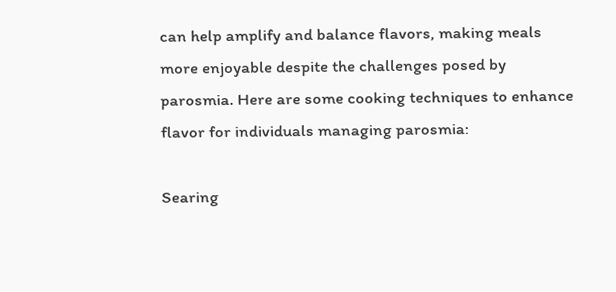can help amplify and balance flavors, making meals more enjoyable despite the challenges posed by parosmia. Here are some cooking techniques to enhance flavor for individuals managing parosmia:

Searing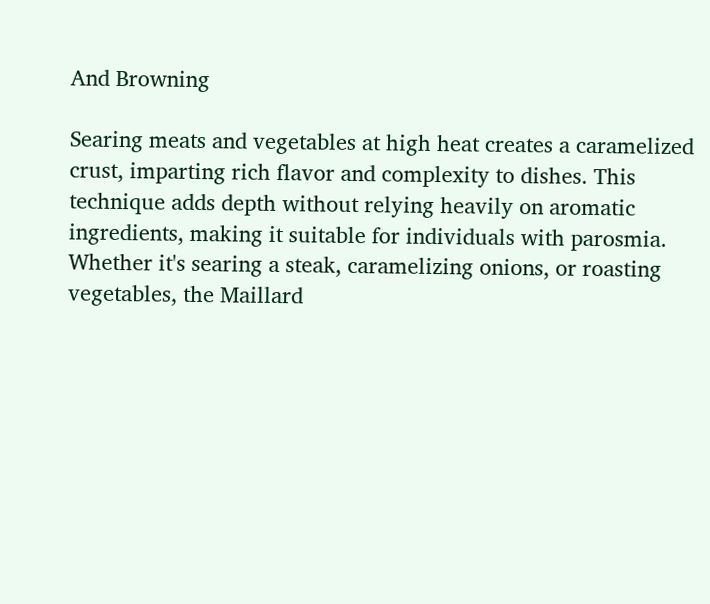And Browning

Searing meats and vegetables at high heat creates a caramelized crust, imparting rich flavor and complexity to dishes. This technique adds depth without relying heavily on aromatic ingredients, making it suitable for individuals with parosmia. Whether it's searing a steak, caramelizing onions, or roasting vegetables, the Maillard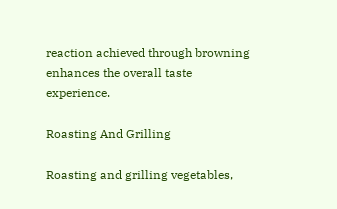reaction achieved through browning enhances the overall taste experience.

Roasting And Grilling

Roasting and grilling vegetables,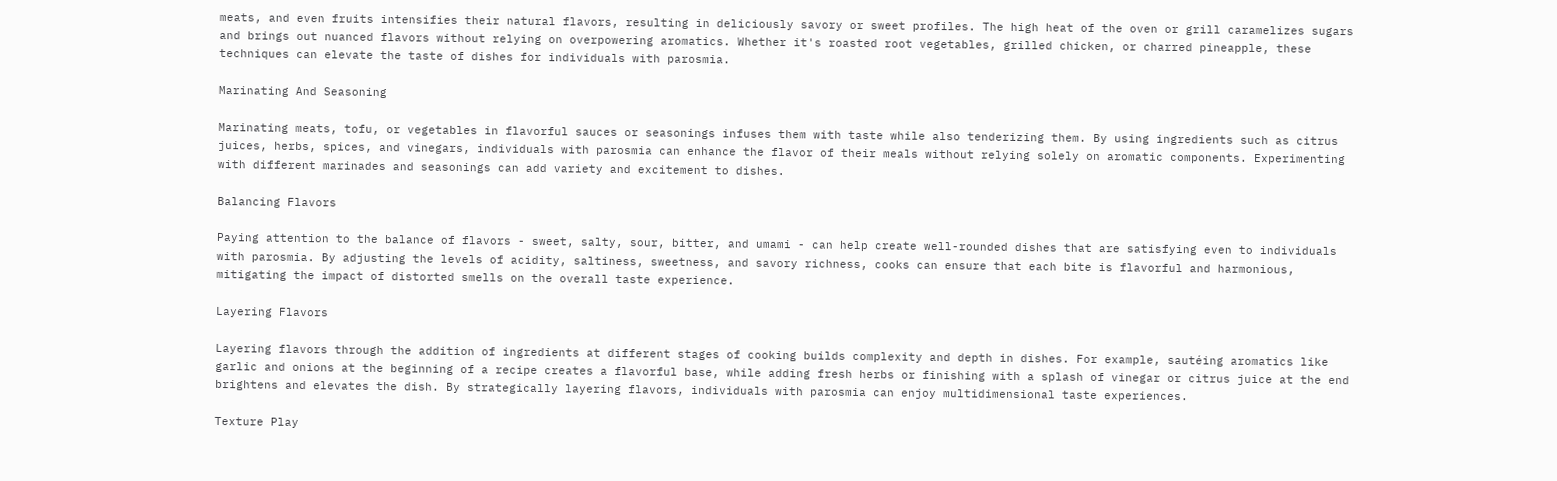meats, and even fruits intensifies their natural flavors, resulting in deliciously savory or sweet profiles. The high heat of the oven or grill caramelizes sugars and brings out nuanced flavors without relying on overpowering aromatics. Whether it's roasted root vegetables, grilled chicken, or charred pineapple, these techniques can elevate the taste of dishes for individuals with parosmia.

Marinating And Seasoning

Marinating meats, tofu, or vegetables in flavorful sauces or seasonings infuses them with taste while also tenderizing them. By using ingredients such as citrus juices, herbs, spices, and vinegars, individuals with parosmia can enhance the flavor of their meals without relying solely on aromatic components. Experimenting with different marinades and seasonings can add variety and excitement to dishes.

Balancing Flavors

Paying attention to the balance of flavors - sweet, salty, sour, bitter, and umami - can help create well-rounded dishes that are satisfying even to individuals with parosmia. By adjusting the levels of acidity, saltiness, sweetness, and savory richness, cooks can ensure that each bite is flavorful and harmonious, mitigating the impact of distorted smells on the overall taste experience.

Layering Flavors

Layering flavors through the addition of ingredients at different stages of cooking builds complexity and depth in dishes. For example, sautéing aromatics like garlic and onions at the beginning of a recipe creates a flavorful base, while adding fresh herbs or finishing with a splash of vinegar or citrus juice at the end brightens and elevates the dish. By strategically layering flavors, individuals with parosmia can enjoy multidimensional taste experiences.

Texture Play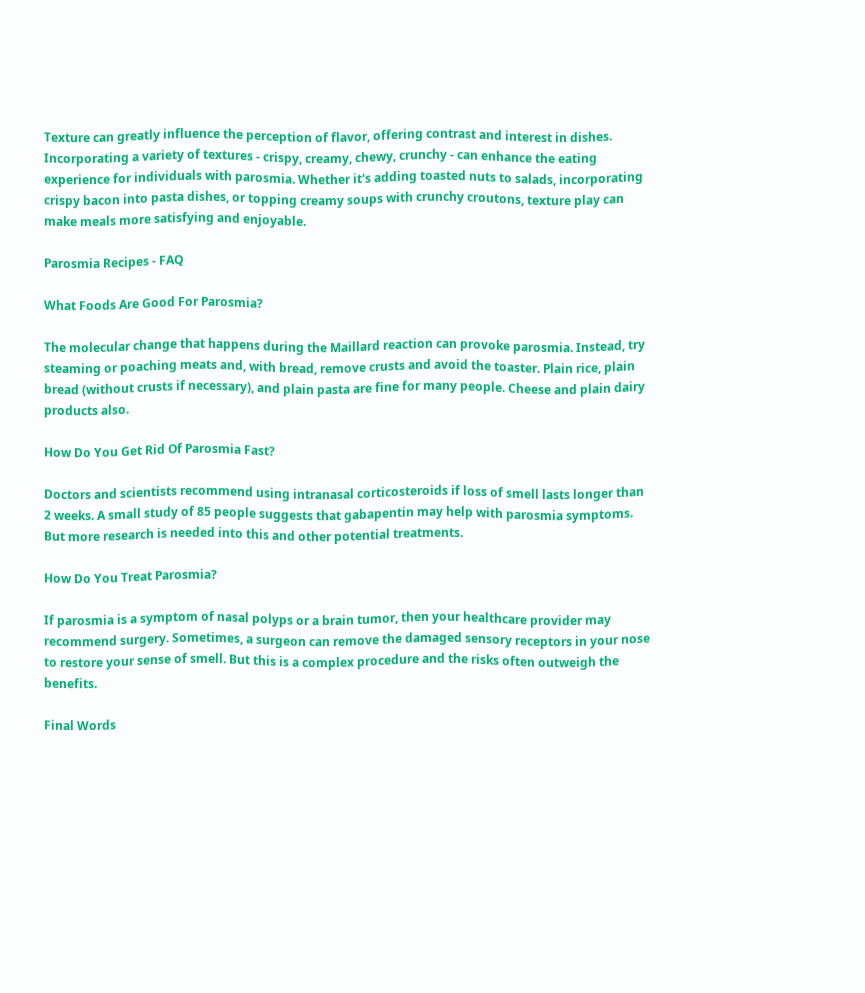Texture can greatly influence the perception of flavor, offering contrast and interest in dishes. Incorporating a variety of textures - crispy, creamy, chewy, crunchy - can enhance the eating experience for individuals with parosmia. Whether it's adding toasted nuts to salads, incorporating crispy bacon into pasta dishes, or topping creamy soups with crunchy croutons, texture play can make meals more satisfying and enjoyable.

Parosmia Recipes - FAQ

What Foods Are Good For Parosmia?

The molecular change that happens during the Maillard reaction can provoke parosmia. Instead, try steaming or poaching meats and, with bread, remove crusts and avoid the toaster. Plain rice, plain bread (without crusts if necessary), and plain pasta are fine for many people. Cheese and plain dairy products also.

How Do You Get Rid Of Parosmia Fast?

Doctors and scientists recommend using intranasal corticosteroids if loss of smell lasts longer than 2 weeks. A small study of 85 people suggests that gabapentin may help with parosmia symptoms. But more research is needed into this and other potential treatments.

How Do You Treat Parosmia?

If parosmia is a symptom of nasal polyps or a brain tumor, then your healthcare provider may recommend surgery. Sometimes, a surgeon can remove the damaged sensory receptors in your nose to restore your sense of smell. But this is a complex procedure and the risks often outweigh the benefits.

Final Words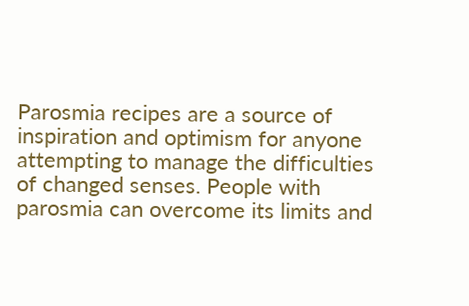Parosmia recipes are a source of inspiration and optimism for anyone attempting to manage the difficulties of changed senses. People with parosmia can overcome its limits and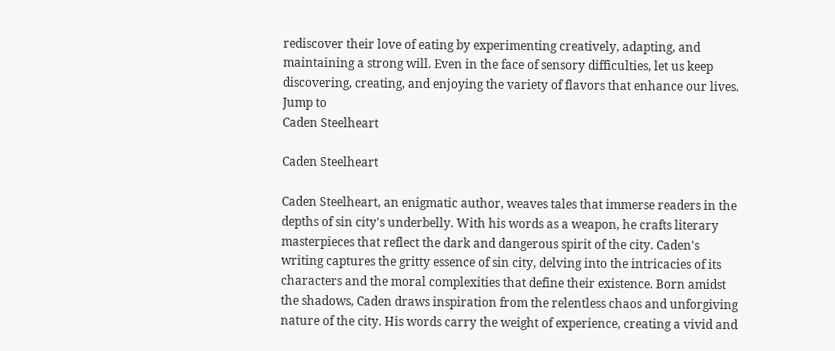rediscover their love of eating by experimenting creatively, adapting, and maintaining a strong will. Even in the face of sensory difficulties, let us keep discovering, creating, and enjoying the variety of flavors that enhance our lives.
Jump to
Caden Steelheart

Caden Steelheart

Caden Steelheart, an enigmatic author, weaves tales that immerse readers in the depths of sin city's underbelly. With his words as a weapon, he crafts literary masterpieces that reflect the dark and dangerous spirit of the city. Caden's writing captures the gritty essence of sin city, delving into the intricacies of its characters and the moral complexities that define their existence. Born amidst the shadows, Caden draws inspiration from the relentless chaos and unforgiving nature of the city. His words carry the weight of experience, creating a vivid and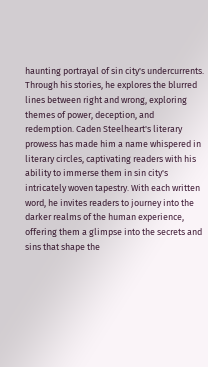haunting portrayal of sin city's undercurrents. Through his stories, he explores the blurred lines between right and wrong, exploring themes of power, deception, and redemption. Caden Steelheart's literary prowess has made him a name whispered in literary circles, captivating readers with his ability to immerse them in sin city's intricately woven tapestry. With each written word, he invites readers to journey into the darker realms of the human experience, offering them a glimpse into the secrets and sins that shape the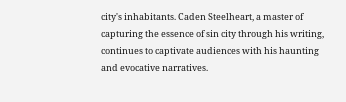city's inhabitants. Caden Steelheart, a master of capturing the essence of sin city through his writing, continues to captivate audiences with his haunting and evocative narratives.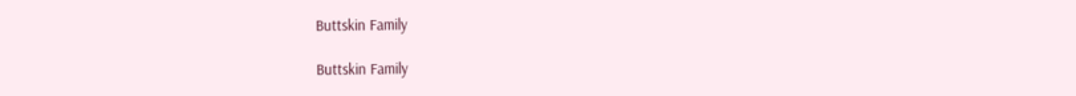Buttskin Family

Buttskin Family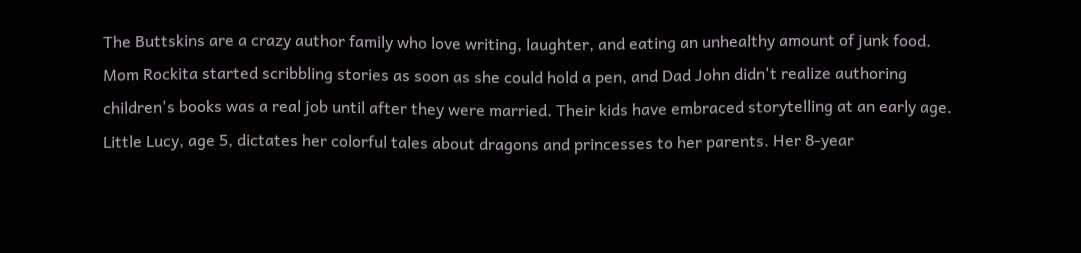The Buttskins are a crazy author family who love writing, laughter, and eating an unhealthy amount of junk food. Mom Rockita started scribbling stories as soon as she could hold a pen, and Dad John didn't realize authoring children's books was a real job until after they were married. Their kids have embraced storytelling at an early age. Little Lucy, age 5, dictates her colorful tales about dragons and princesses to her parents. Her 8-year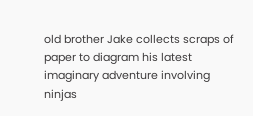old brother Jake collects scraps of paper to diagram his latest imaginary adventure involving ninjas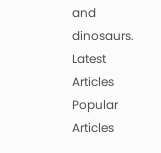and dinosaurs.
Latest Articles
Popular Articles